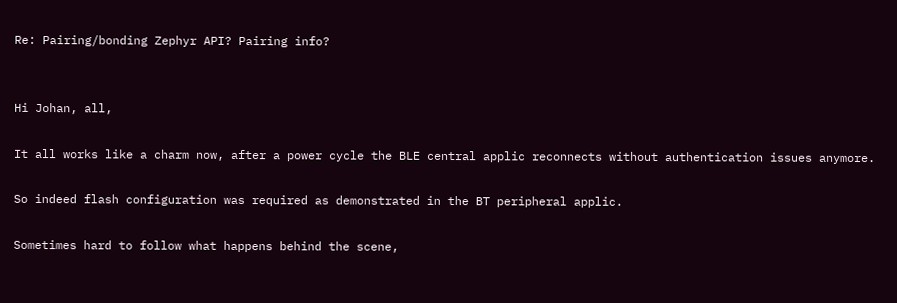Re: Pairing/bonding Zephyr API? Pairing info?


Hi Johan, all,

It all works like a charm now, after a power cycle the BLE central applic reconnects without authentication issues anymore.

So indeed flash configuration was required as demonstrated in the BT peripheral applic.

Sometimes hard to follow what happens behind the scene,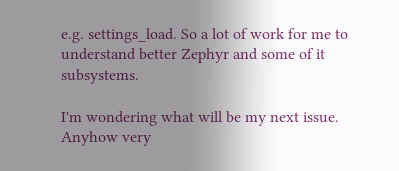e.g. settings_load. So a lot of work for me to understand better Zephyr and some of it subsystems.

I'm wondering what will be my next issue. Anyhow very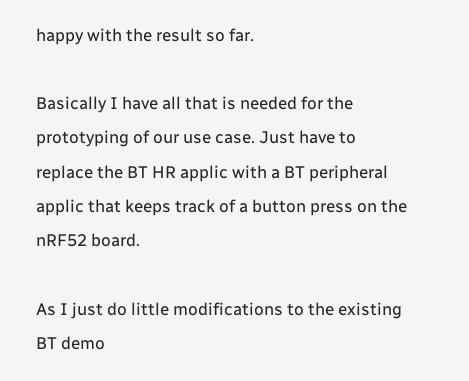happy with the result so far.

Basically I have all that is needed for the prototyping of our use case. Just have to replace the BT HR applic with a BT peripheral applic that keeps track of a button press on the nRF52 board.

As I just do little modifications to the existing BT demo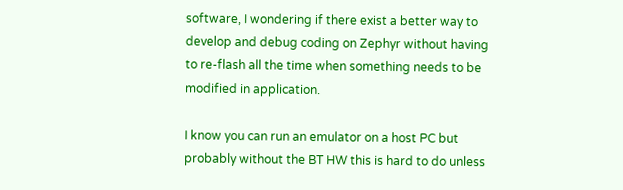software, I wondering if there exist a better way to develop and debug coding on Zephyr without having to re-flash all the time when something needs to be modified in application.

I know you can run an emulator on a host PC but probably without the BT HW this is hard to do unless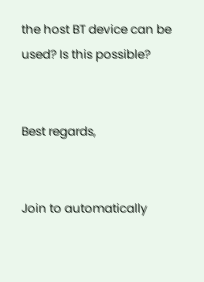the host BT device can be used? Is this possible?


Best regards,


Join to automatically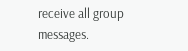receive all group messages.